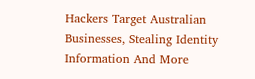Hackers Target Australian Businesses, Stealing Identity Information And More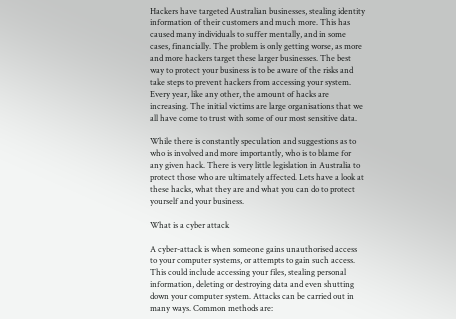Hackers have targeted Australian businesses, stealing identity information of their customers and much more. This has caused many individuals to suffer mentally, and in some cases, financially. The problem is only getting worse, as more and more hackers target these larger businesses. The best way to protect your business is to be aware of the risks and take steps to prevent hackers from accessing your system. Every year, like any other, the amount of hacks are increasing. The initial victims are large organisations that we all have come to trust with some of our most sensitive data.

While there is constantly speculation and suggestions as to who is involved and more importantly, who is to blame for any given hack. There is very little legislation in Australia to protect those who are ultimately affected. Lets have a look at these hacks, what they are and what you can do to protect yourself and your business.

What is a cyber attack

A cyber-attack is when someone gains unauthorised access to your computer systems, or attempts to gain such access. This could include accessing your files, stealing personal information, deleting or destroying data and even shutting down your computer system. Attacks can be carried out in many ways. Common methods are: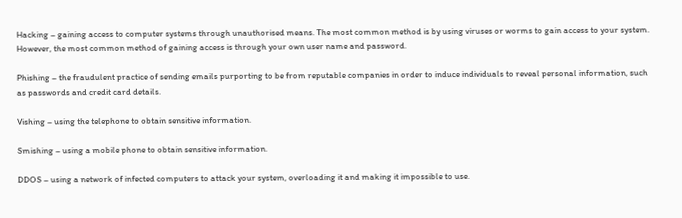Hacking – gaining access to computer systems through unauthorised means. The most common method is by using viruses or worms to gain access to your system. However, the most common method of gaining access is through your own user name and password.

Phishing – the fraudulent practice of sending emails purporting to be from reputable companies in order to induce individuals to reveal personal information, such as passwords and credit card details.

Vishing – using the telephone to obtain sensitive information.

Smishing – using a mobile phone to obtain sensitive information.

DDOS – using a network of infected computers to attack your system, overloading it and making it impossible to use.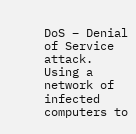DoS – Denial of Service attack. Using a network of infected computers to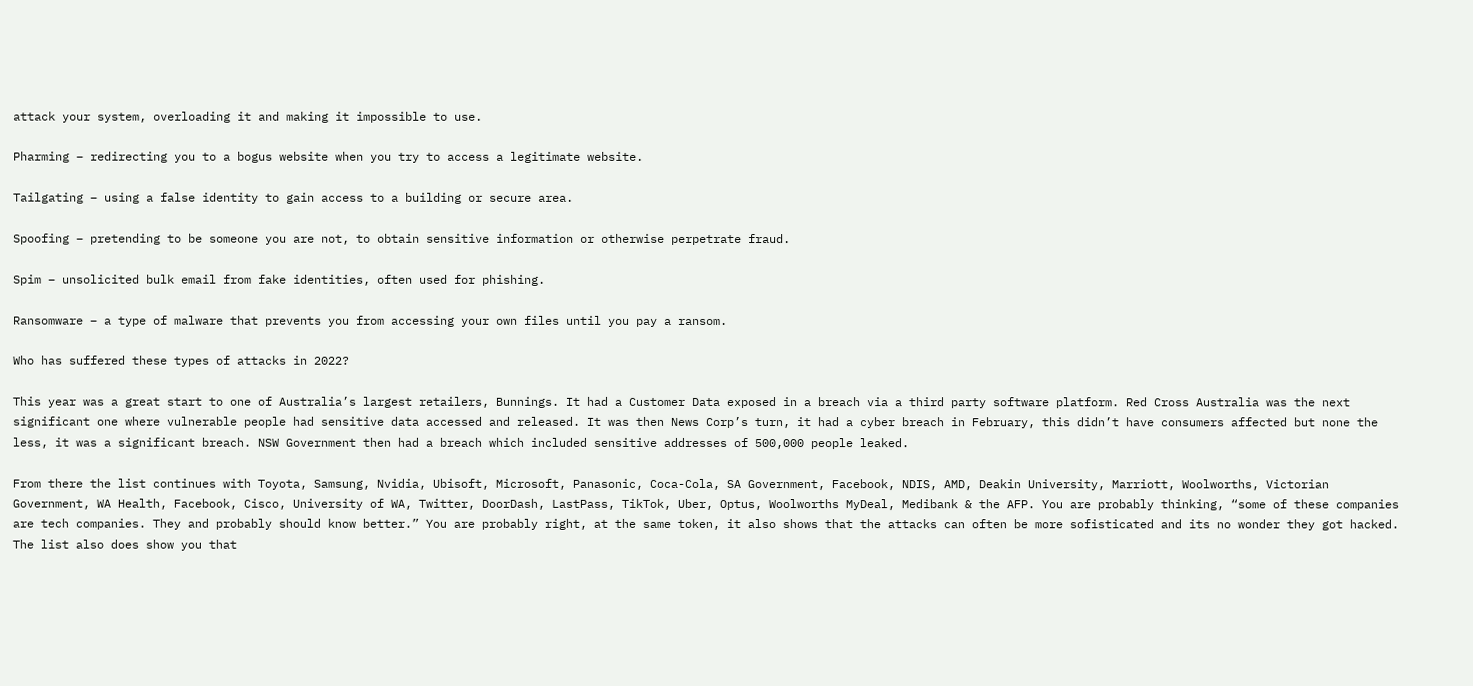attack your system, overloading it and making it impossible to use.

Pharming – redirecting you to a bogus website when you try to access a legitimate website.

Tailgating – using a false identity to gain access to a building or secure area.

Spoofing – pretending to be someone you are not, to obtain sensitive information or otherwise perpetrate fraud.

Spim – unsolicited bulk email from fake identities, often used for phishing.

Ransomware – a type of malware that prevents you from accessing your own files until you pay a ransom.

Who has suffered these types of attacks in 2022?

This year was a great start to one of Australia’s largest retailers, Bunnings. It had a Customer Data exposed in a breach via a third party software platform. Red Cross Australia was the next significant one where vulnerable people had sensitive data accessed and released. It was then News Corp’s turn, it had a cyber breach in February, this didn’t have consumers affected but none the less, it was a significant breach. NSW Government then had a breach which included sensitive addresses of 500,000 people leaked.

From there the list continues with Toyota, Samsung, Nvidia, Ubisoft, Microsoft, Panasonic, Coca-Cola, SA Government, Facebook, NDIS, AMD, Deakin University, Marriott, Woolworths, Victorian Government, WA Health, Facebook, Cisco, University of WA, Twitter, DoorDash, LastPass, TikTok, Uber, Optus, Woolworths MyDeal, Medibank & the AFP. You are probably thinking, “some of these companies are tech companies. They and probably should know better.” You are probably right, at the same token, it also shows that the attacks can often be more sofisticated and its no wonder they got hacked. The list also does show you that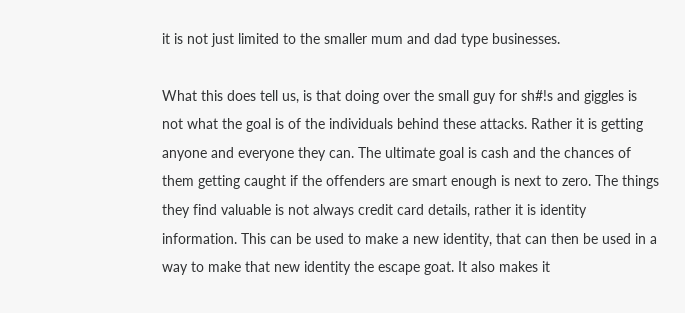it is not just limited to the smaller mum and dad type businesses.

What this does tell us, is that doing over the small guy for sh#!s and giggles is not what the goal is of the individuals behind these attacks. Rather it is getting anyone and everyone they can. The ultimate goal is cash and the chances of them getting caught if the offenders are smart enough is next to zero. The things they find valuable is not always credit card details, rather it is identity information. This can be used to make a new identity, that can then be used in a way to make that new identity the escape goat. It also makes it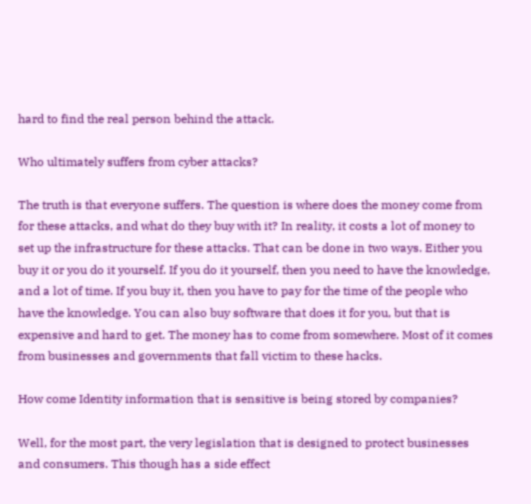hard to find the real person behind the attack.

Who ultimately suffers from cyber attacks?

The truth is that everyone suffers. The question is where does the money come from for these attacks, and what do they buy with it? In reality, it costs a lot of money to set up the infrastructure for these attacks. That can be done in two ways. Either you buy it or you do it yourself. If you do it yourself, then you need to have the knowledge, and a lot of time. If you buy it, then you have to pay for the time of the people who have the knowledge. You can also buy software that does it for you, but that is expensive and hard to get. The money has to come from somewhere. Most of it comes from businesses and governments that fall victim to these hacks.

How come Identity information that is sensitive is being stored by companies?

Well, for the most part, the very legislation that is designed to protect businesses and consumers. This though has a side effect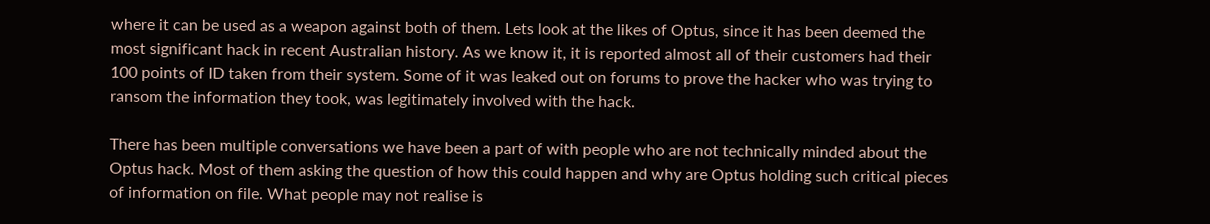where it can be used as a weapon against both of them. Lets look at the likes of Optus, since it has been deemed the most significant hack in recent Australian history. As we know it, it is reported almost all of their customers had their 100 points of ID taken from their system. Some of it was leaked out on forums to prove the hacker who was trying to ransom the information they took, was legitimately involved with the hack.

There has been multiple conversations we have been a part of with people who are not technically minded about the Optus hack. Most of them asking the question of how this could happen and why are Optus holding such critical pieces of information on file. What people may not realise is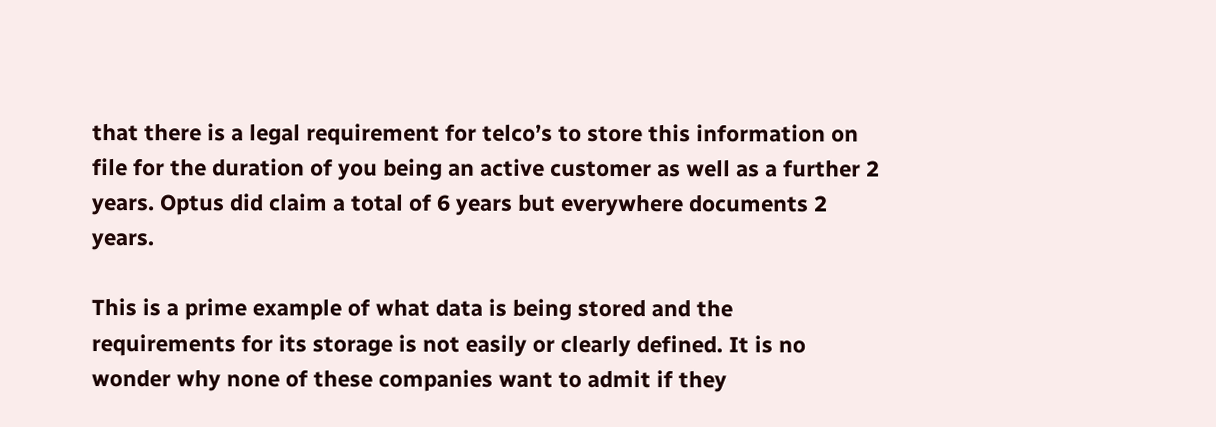that there is a legal requirement for telco’s to store this information on file for the duration of you being an active customer as well as a further 2 years. Optus did claim a total of 6 years but everywhere documents 2 years.

This is a prime example of what data is being stored and the requirements for its storage is not easily or clearly defined. It is no wonder why none of these companies want to admit if they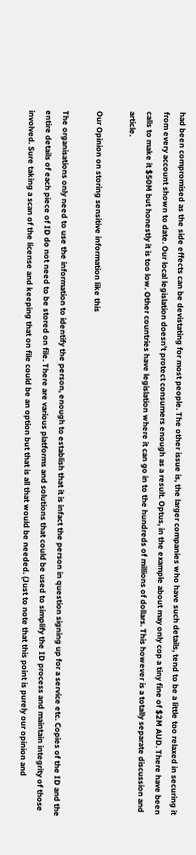had been compromised as the side effects can be devistating for most people. The other issue is, the larger companies who have such details, tend to be a little too relaxed in securing it from every account shown to date. Our local legislation doesn’t protect consumers enough as a result. Optus, in the example about may only cop a tiny fine of $2M AUD. There have been calls to make it $50M but honestly it is too low. Other countries have legislation where it can go in to the hundreds of millions of dollars. This however is a totally separate discussion and article.

Our Opinion on storing sensitive information like this

The organisations only need to use the information to identify the person, enough to establish that it is infact the person in question signing up for a service etc. Copies of the ID and the entire details of each piece of ID do not need to be stored on file. There are various platforms and solutions that could be used to simplify the ID process and maintain integrity of those involved. Sure taking a scan of the license and keeping that on file could be an option but that is all that would be needed. (Just to note that this point is purely our opinion and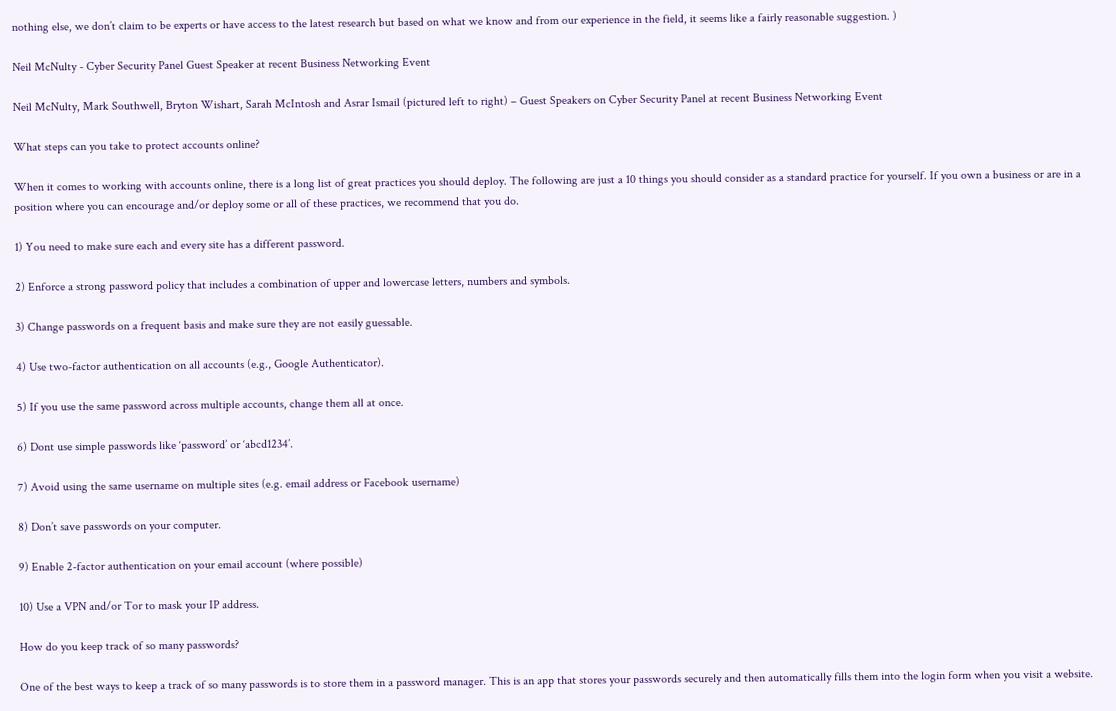nothing else, we don’t claim to be experts or have access to the latest research but based on what we know and from our experience in the field, it seems like a fairly reasonable suggestion. )

Neil McNulty - Cyber Security Panel Guest Speaker at recent Business Networking Event

Neil McNulty, Mark Southwell, Bryton Wishart, Sarah McIntosh and Asrar Ismail (pictured left to right) – Guest Speakers on Cyber Security Panel at recent Business Networking Event

What steps can you take to protect accounts online?

When it comes to working with accounts online, there is a long list of great practices you should deploy. The following are just a 10 things you should consider as a standard practice for yourself. If you own a business or are in a position where you can encourage and/or deploy some or all of these practices, we recommend that you do.

1) You need to make sure each and every site has a different password.

2) Enforce a strong password policy that includes a combination of upper and lowercase letters, numbers and symbols.

3) Change passwords on a frequent basis and make sure they are not easily guessable.

4) Use two-factor authentication on all accounts (e.g., Google Authenticator).

5) If you use the same password across multiple accounts, change them all at once.

6) Dont use simple passwords like ‘password’ or ‘abcd1234’.

7) Avoid using the same username on multiple sites (e.g. email address or Facebook username)

8) Don’t save passwords on your computer.

9) Enable 2-factor authentication on your email account (where possible)

10) Use a VPN and/or Tor to mask your IP address.

How do you keep track of so many passwords?

One of the best ways to keep a track of so many passwords is to store them in a password manager. This is an app that stores your passwords securely and then automatically fills them into the login form when you visit a website.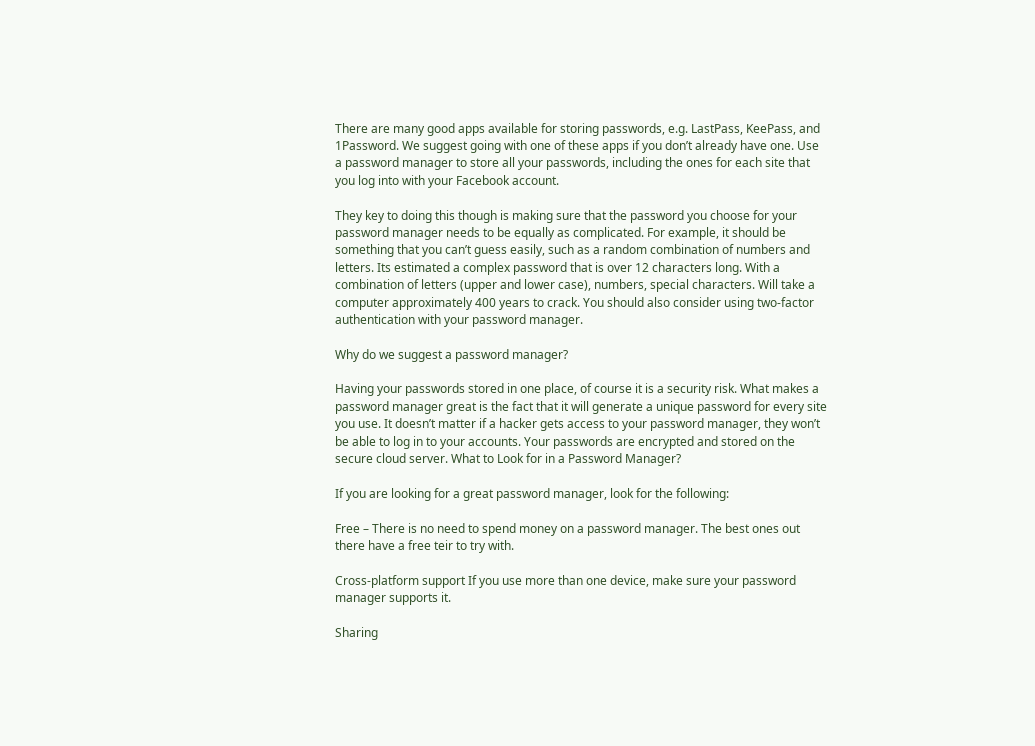There are many good apps available for storing passwords, e.g. LastPass, KeePass, and 1Password. We suggest going with one of these apps if you don’t already have one. Use a password manager to store all your passwords, including the ones for each site that you log into with your Facebook account.

They key to doing this though is making sure that the password you choose for your password manager needs to be equally as complicated. For example, it should be something that you can’t guess easily, such as a random combination of numbers and letters. Its estimated a complex password that is over 12 characters long. With a combination of letters (upper and lower case), numbers, special characters. Will take a computer approximately 400 years to crack. You should also consider using two-factor authentication with your password manager.

Why do we suggest a password manager?

Having your passwords stored in one place, of course it is a security risk. What makes a password manager great is the fact that it will generate a unique password for every site you use. It doesn’t matter if a hacker gets access to your password manager, they won’t be able to log in to your accounts. Your passwords are encrypted and stored on the secure cloud server. What to Look for in a Password Manager?

If you are looking for a great password manager, look for the following:

Free – There is no need to spend money on a password manager. The best ones out there have a free teir to try with.

Cross-platform support If you use more than one device, make sure your password manager supports it.

Sharing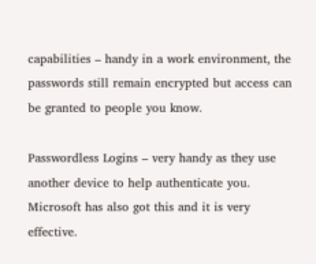capabilities – handy in a work environment, the passwords still remain encrypted but access can be granted to people you know.

Passwordless Logins – very handy as they use another device to help authenticate you. Microsoft has also got this and it is very effective.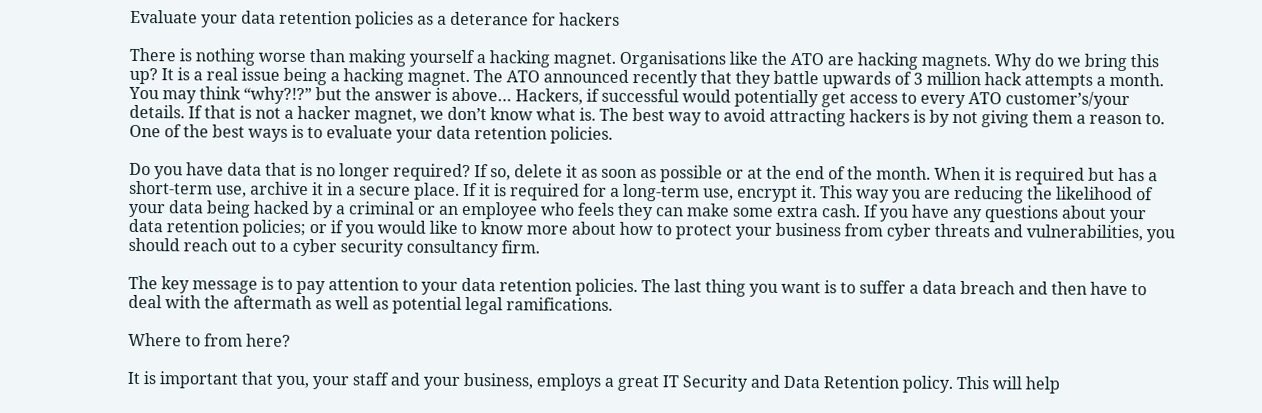Evaluate your data retention policies as a deterance for hackers

There is nothing worse than making yourself a hacking magnet. Organisations like the ATO are hacking magnets. Why do we bring this up? It is a real issue being a hacking magnet. The ATO announced recently that they battle upwards of 3 million hack attempts a month. You may think “why?!?” but the answer is above… Hackers, if successful would potentially get access to every ATO customer’s/your details. If that is not a hacker magnet, we don’t know what is. The best way to avoid attracting hackers is by not giving them a reason to. One of the best ways is to evaluate your data retention policies.

Do you have data that is no longer required? If so, delete it as soon as possible or at the end of the month. When it is required but has a short-term use, archive it in a secure place. If it is required for a long-term use, encrypt it. This way you are reducing the likelihood of your data being hacked by a criminal or an employee who feels they can make some extra cash. If you have any questions about your data retention policies; or if you would like to know more about how to protect your business from cyber threats and vulnerabilities, you should reach out to a cyber security consultancy firm.

The key message is to pay attention to your data retention policies. The last thing you want is to suffer a data breach and then have to deal with the aftermath as well as potential legal ramifications.

Where to from here?

It is important that you, your staff and your business, employs a great IT Security and Data Retention policy. This will help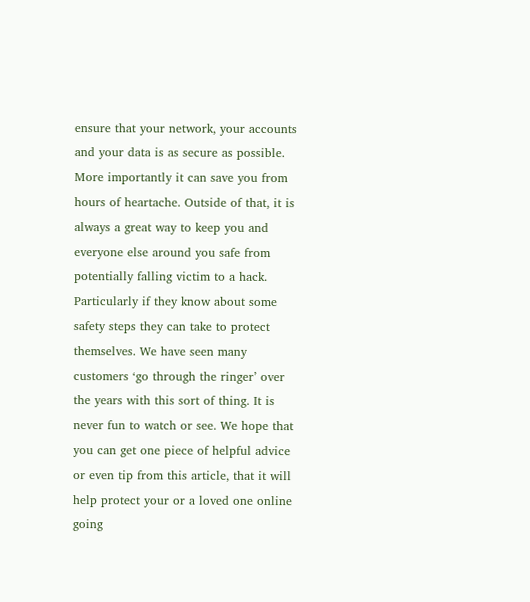ensure that your network, your accounts and your data is as secure as possible. More importantly it can save you from hours of heartache. Outside of that, it is always a great way to keep you and everyone else around you safe from potentially falling victim to a hack. Particularly if they know about some safety steps they can take to protect themselves. We have seen many customers ‘go through the ringer’ over the years with this sort of thing. It is never fun to watch or see. We hope that you can get one piece of helpful advice or even tip from this article, that it will help protect your or a loved one online going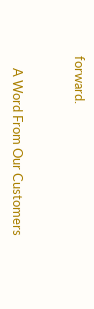forward.



    A Word From Our Customers